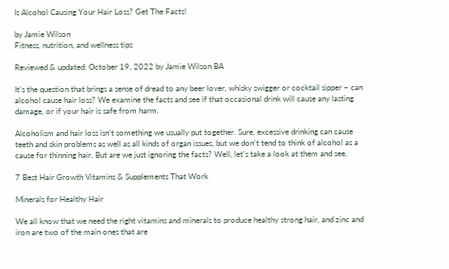Is Alcohol Causing Your Hair Loss? Get The Facts!

by Jamie Wilson
Fitness, nutrition, and wellness tips

Reviewed & updated: October 19, 2022 by Jamie Wilson BA

It’s the question that brings a sense of dread to any beer lover, whisky swigger or cocktail sipper – can alcohol cause hair loss? We examine the facts and see if that occasional drink will cause any lasting damage, or if your hair is safe from harm.

Alcoholism and hair loss isn’t something we usually put together. Sure, excessive drinking can cause teeth and skin problems as well as all kinds of organ issues, but we don’t tend to think of alcohol as a cause for thinning hair. But are we just ignoring the facts? Well, let’s take a look at them and see.

7 Best Hair Growth Vitamins & Supplements That Work

Minerals for Healthy Hair

We all know that we need the right vitamins and minerals to produce healthy strong hair, and zinc and iron are two of the main ones that are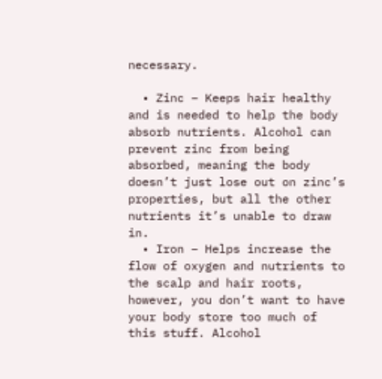necessary.

  • Zinc – Keeps hair healthy and is needed to help the body absorb nutrients. Alcohol can prevent zinc from being absorbed, meaning the body doesn’t just lose out on zinc’s properties, but all the other nutrients it’s unable to draw in.
  • Iron – Helps increase the flow of oxygen and nutrients to the scalp and hair roots, however, you don’t want to have your body store too much of this stuff. Alcohol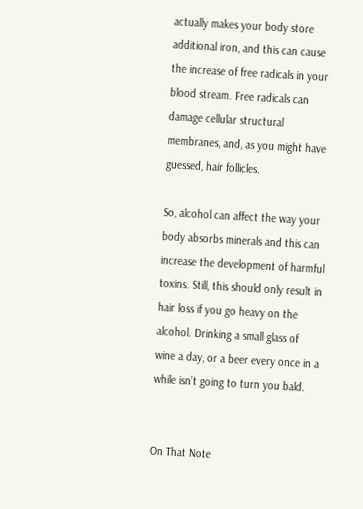actually makes your body store additional iron, and this can cause the increase of free radicals in your blood stream. Free radicals can damage cellular structural membranes, and, as you might have guessed, hair follicles.

So, alcohol can affect the way your body absorbs minerals and this can increase the development of harmful toxins. Still, this should only result in hair loss if you go heavy on the alcohol. Drinking a small glass of wine a day, or a beer every once in a while isn’t going to turn you bald.


On That Note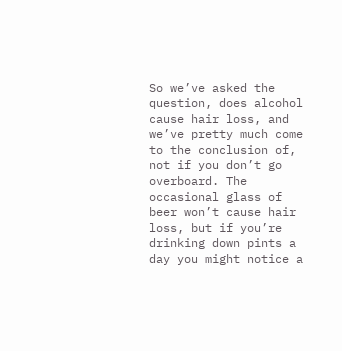So we’ve asked the question, does alcohol cause hair loss, and we’ve pretty much come to the conclusion of, not if you don’t go overboard. The occasional glass of beer won’t cause hair loss, but if you’re drinking down pints a day you might notice a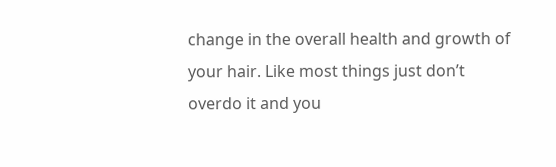change in the overall health and growth of your hair. Like most things just don’t overdo it and you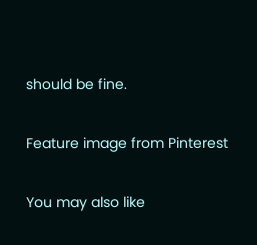should be fine.

Feature image from Pinterest

You may also like